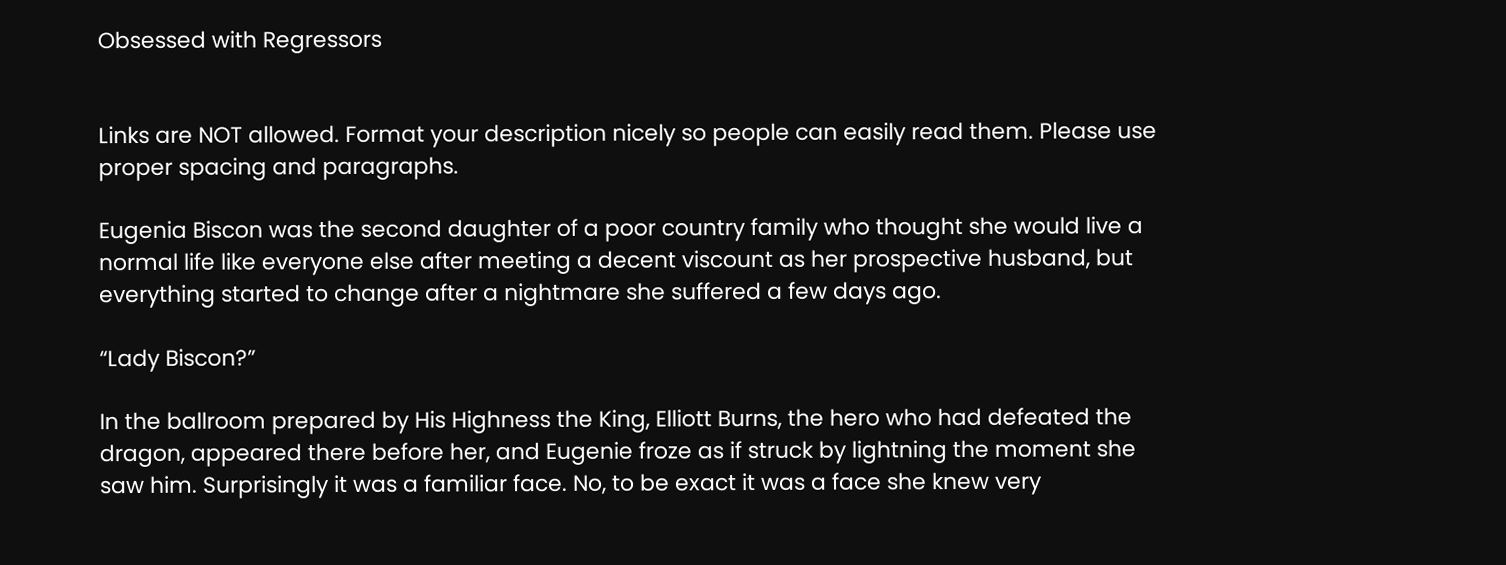Obsessed with Regressors


Links are NOT allowed. Format your description nicely so people can easily read them. Please use proper spacing and paragraphs.

Eugenia Biscon was the second daughter of a poor country family who thought she would live a normal life like everyone else after meeting a decent viscount as her prospective husband, but everything started to change after a nightmare she suffered a few days ago.

“Lady Biscon?”

In the ballroom prepared by His Highness the King, Elliott Burns, the hero who had defeated the dragon, appeared there before her, and Eugenie froze as if struck by lightning the moment she saw him. Surprisingly it was a familiar face. No, to be exact it was a face she knew very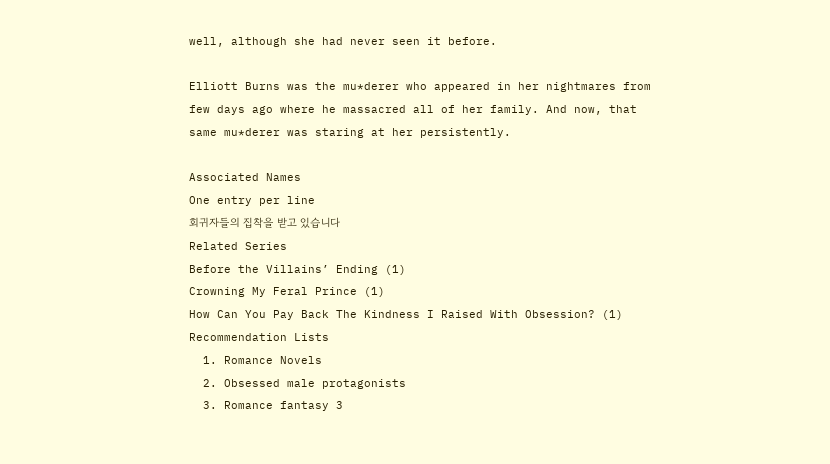well, although she had never seen it before.

Elliott Burns was the mu*derer who appeared in her nightmares from few days ago where he massacred all of her family. And now, that same mu*derer was staring at her persistently.

Associated Names
One entry per line
회귀자들의 집착을 받고 있습니다
Related Series
Before the Villains’ Ending (1)
Crowning My Feral Prince (1)
How Can You Pay Back The Kindness I Raised With Obsession? (1)
Recommendation Lists
  1. Romance Novels
  2. Obsessed male protagonists
  3. Romance fantasy 3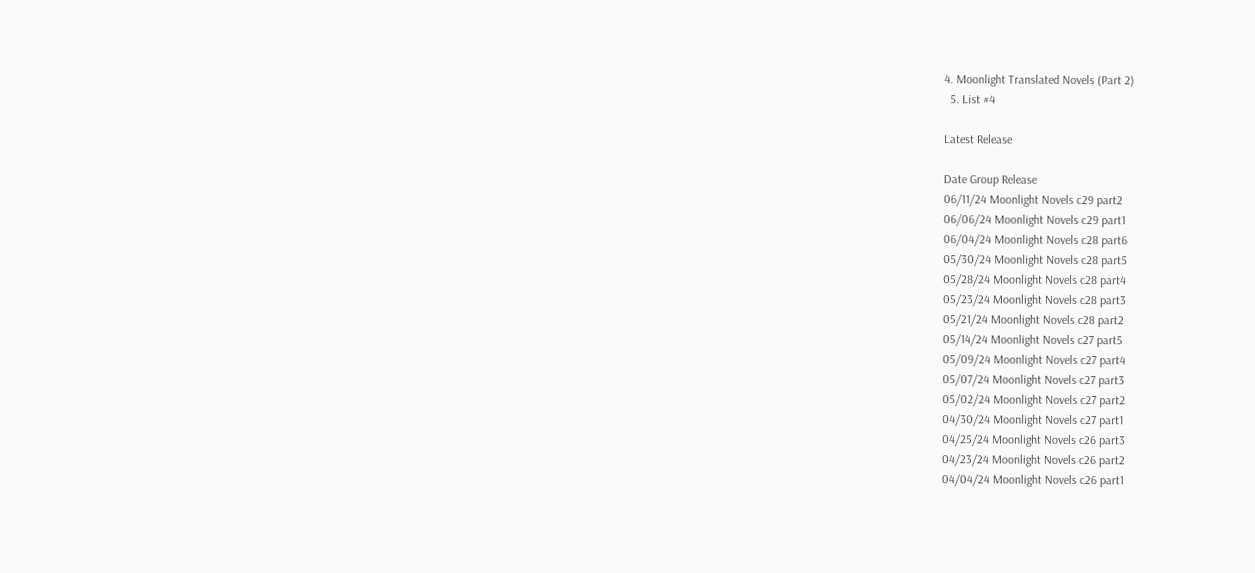4. Moonlight Translated Novels (Part 2)
  5. List #4

Latest Release

Date Group Release
06/11/24 Moonlight Novels c29 part2
06/06/24 Moonlight Novels c29 part1
06/04/24 Moonlight Novels c28 part6
05/30/24 Moonlight Novels c28 part5
05/28/24 Moonlight Novels c28 part4
05/23/24 Moonlight Novels c28 part3
05/21/24 Moonlight Novels c28 part2
05/14/24 Moonlight Novels c27 part5
05/09/24 Moonlight Novels c27 part4
05/07/24 Moonlight Novels c27 part3
05/02/24 Moonlight Novels c27 part2
04/30/24 Moonlight Novels c27 part1
04/25/24 Moonlight Novels c26 part3
04/23/24 Moonlight Novels c26 part2
04/04/24 Moonlight Novels c26 part1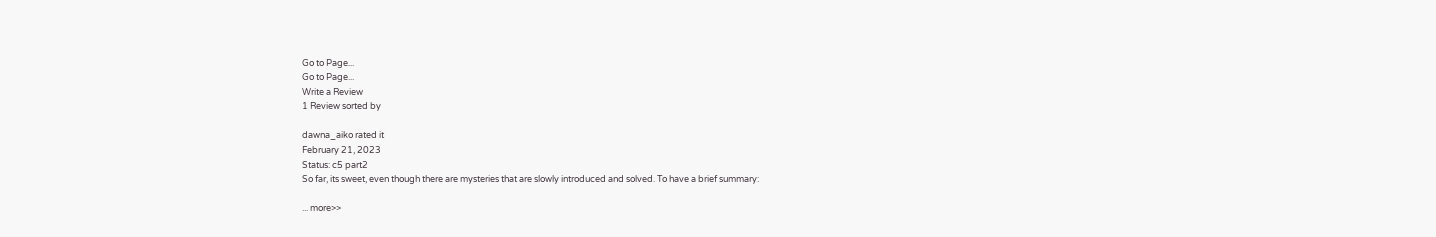Go to Page...
Go to Page...
Write a Review
1 Review sorted by

dawna_aiko rated it
February 21, 2023
Status: c5 part2
So far, its sweet, even though there are mysteries that are slowly introduced and solved. To have a brief summary:

... more>>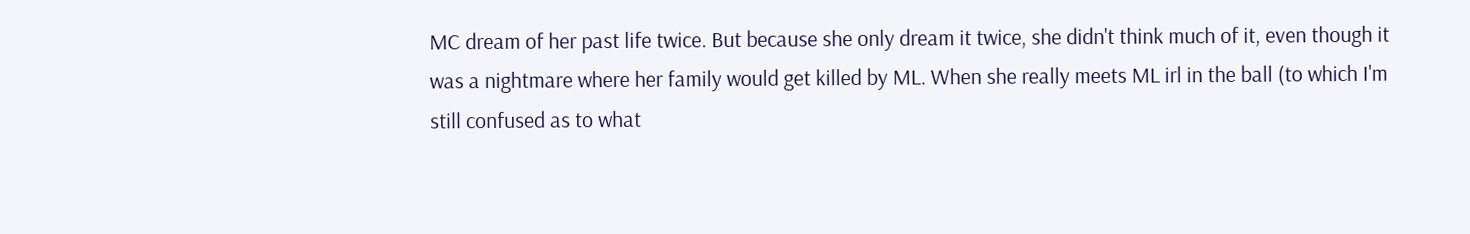MC dream of her past life twice. But because she only dream it twice, she didn't think much of it, even though it was a nightmare where her family would get killed by ML. When she really meets ML irl in the ball (to which I'm still confused as to what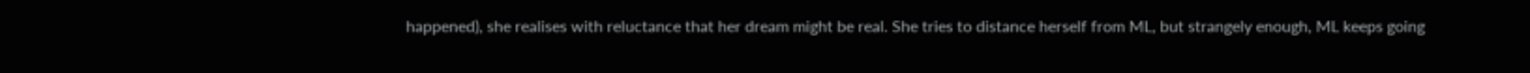happened), she realises with reluctance that her dream might be real. She tries to distance herself from ML, but strangely enough, ML keeps going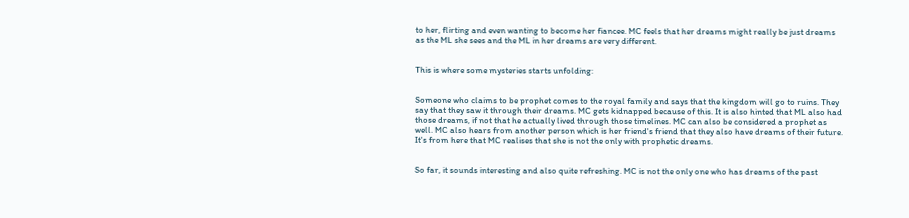to her, flirting and even wanting to become her fiancee. MC feels that her dreams might really be just dreams as the ML she sees and the ML in her dreams are very different.


This is where some mysteries starts unfolding:


Someone who claims to be prophet comes to the royal family and says that the kingdom will go to ruins. They say that they saw it through their dreams. MC gets kidnapped because of this. It is also hinted that ML also had those dreams, if not that he actually lived through those timelines. MC can also be considered a prophet as well. MC also hears from another person which is her friend's friend that they also have dreams of their future. It's from here that MC realises that she is not the only with prophetic dreams.


So far, it sounds interesting and also quite refreshing. MC is not the only one who has dreams of the past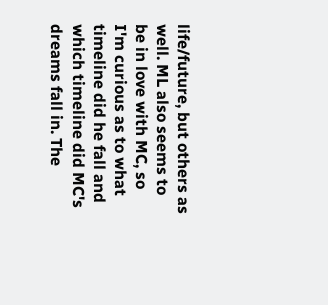life/future, but others as well. ML also seems to be in love with MC, so I'm curious as to what timeline did he fall and which timeline did MC's dreams fall in. The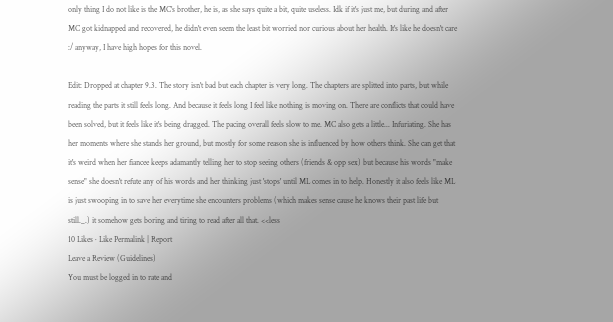only thing I do not like is the MC's brother, he is, as she says quite a bit, quite useless. Idk if it's just me, but during and after MC got kidnapped and recovered, he didn't even seem the least bit worried nor curious about her health. It's like he doesn't care :/ anyway, I have high hopes for this novel.

Edit: Dropped at chapter 9.3. The story isn't bad but each chapter is very long. The chapters are splitted into parts, but while reading the parts it still feels long. And because it feels long I feel like nothing is moving on. There are conflicts that could have been solved, but it feels like it's being dragged. The pacing overall feels slow to me. MC also gets a little... Infuriating. She has her moments where she stands her ground, but mostly for some reason she is influenced by how others think. She can get that it's weird when her fiancee keeps adamantly telling her to stop seeing others (friends & opp sex) but because his words "make sense" she doesn't refute any of his words and her thinking just 'stops' until ML comes in to help. Honestly it also feels like ML is just swooping in to save her everytime she encounters problems (which makes sense cause he knows their past life but still._.) it somehow gets boring and tiring to read after all that. <<less
10 Likes · Like Permalink | Report
Leave a Review (Guidelines)
You must be logged in to rate and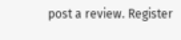post a review. Register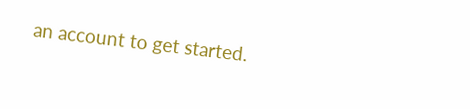an account to get started.